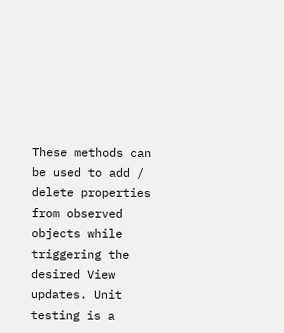These methods can be used to add / delete properties from observed objects while triggering the desired View updates. Unit testing is a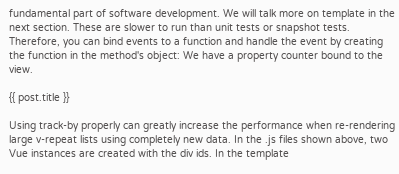fundamental part of software development. We will talk more on template in the next section. These are slower to run than unit tests or snapshot tests. Therefore, you can bind events to a function and handle the event by creating the function in the method's object: We have a property counter bound to the view.

{{ post.title }}

Using track-by properly can greatly increase the performance when re-rendering large v-repeat lists using completely new data. In the .js files shown above, two Vue instances are created with the div ids. In the template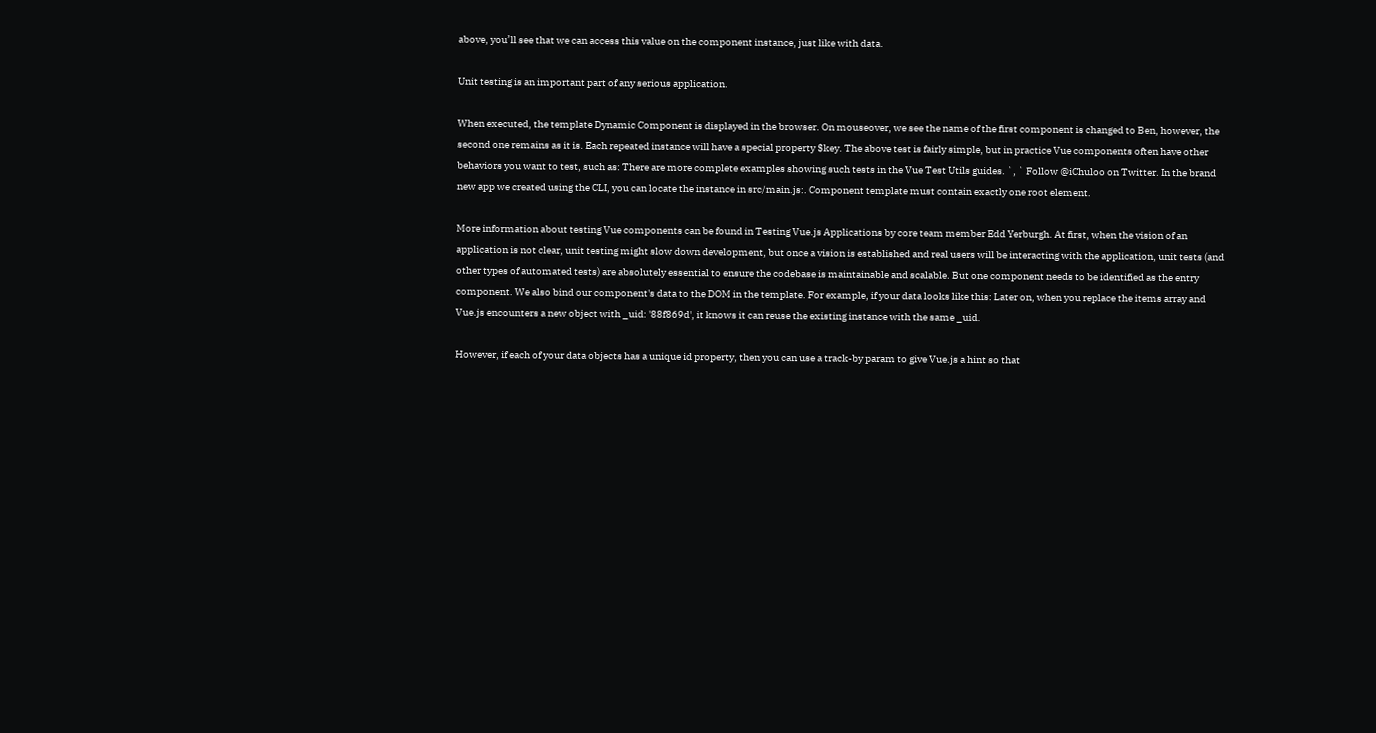above, you’ll see that we can access this value on the component instance, just like with data.

Unit testing is an important part of any serious application.

When executed, the template Dynamic Component is displayed in the browser. On mouseover, we see the name of the first component is changed to Ben, however, the second one remains as it is. Each repeated instance will have a special property $key. The above test is fairly simple, but in practice Vue components often have other behaviors you want to test, such as: There are more complete examples showing such tests in the Vue Test Utils guides. `, ` Follow @iChuloo on Twitter. In the brand new app we created using the CLI, you can locate the instance in src/main.js:. Component template must contain exactly one root element.

More information about testing Vue components can be found in Testing Vue.js Applications by core team member Edd Yerburgh. At first, when the vision of an application is not clear, unit testing might slow down development, but once a vision is established and real users will be interacting with the application, unit tests (and other types of automated tests) are absolutely essential to ensure the codebase is maintainable and scalable. But one component needs to be identified as the entry component. We also bind our component's data to the DOM in the template. For example, if your data looks like this: Later on, when you replace the items array and Vue.js encounters a new object with _uid: '88f869d', it knows it can reuse the existing instance with the same _uid.

However, if each of your data objects has a unique id property, then you can use a track-by param to give Vue.js a hint so that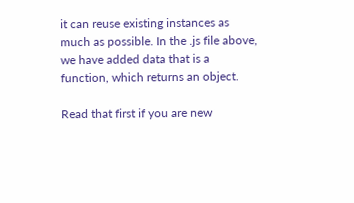it can reuse existing instances as much as possible. In the .js file above, we have added data that is a function, which returns an object.

Read that first if you are new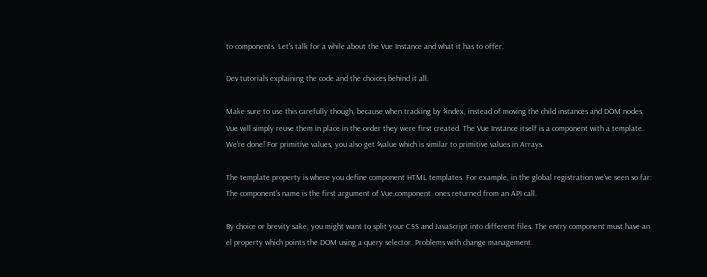to components. Let's talk for a while about the Vue Instance and what it has to offer.

Dev tutorials explaining the code and the choices behind it all.

Make sure to use this carefully though, because when tracking by $index, instead of moving the child instances and DOM nodes, Vue will simply reuse them in place in the order they were first created. The Vue Instance itself is a component with a template. We’re done! For primitive values, you also get $value which is similar to primitive values in Arrays.

The template property is where you define component HTML templates. For example, in the global registration we’ve seen so far: The component’s name is the first argument of Vue.component. ones returned from an API call.

By choice or brevity sake, you might want to split your CSS and JavaScript into different files. The entry component must have an el property which points the DOM using a query selector. Problems with change management.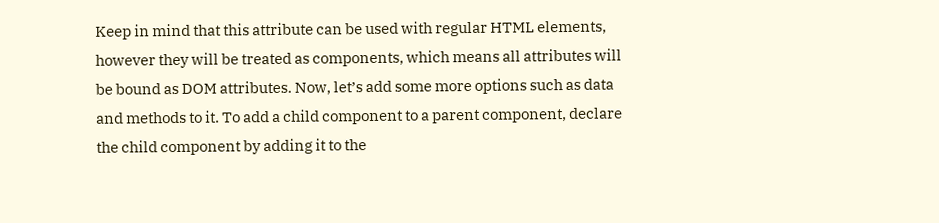Keep in mind that this attribute can be used with regular HTML elements, however they will be treated as components, which means all attributes will be bound as DOM attributes. Now, let’s add some more options such as data and methods to it. To add a child component to a parent component, declare the child component by adding it to the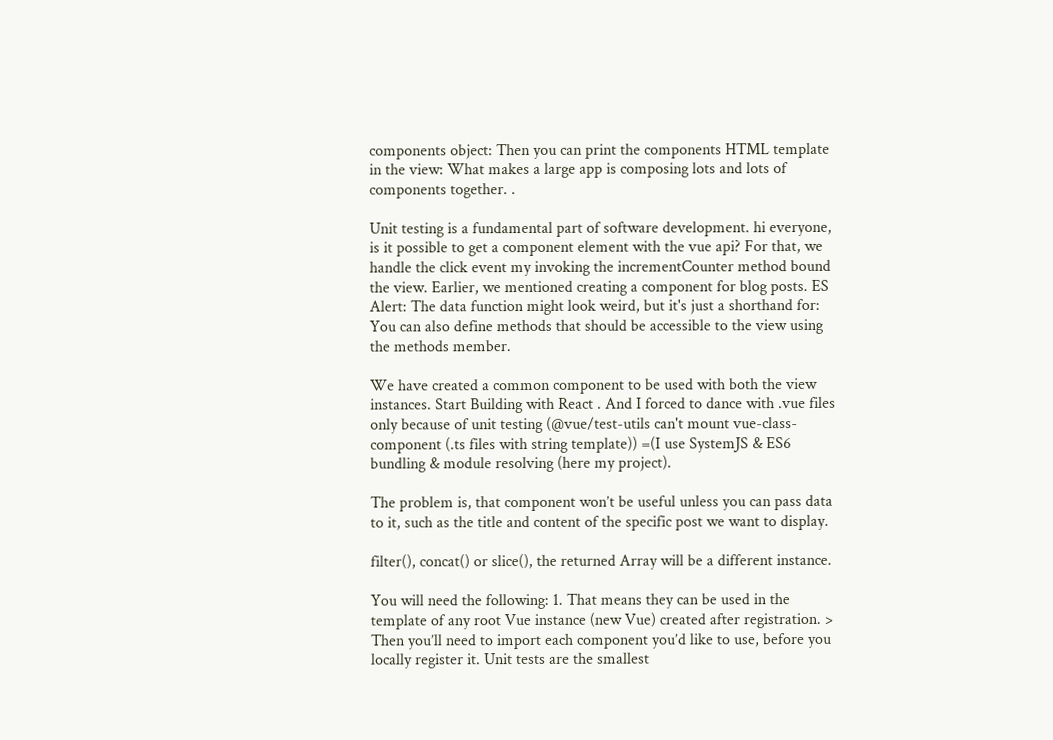components object: Then you can print the components HTML template in the view: What makes a large app is composing lots and lots of components together. .

Unit testing is a fundamental part of software development. hi everyone, is it possible to get a component element with the vue api? For that, we handle the click event my invoking the incrementCounter method bound the view. Earlier, we mentioned creating a component for blog posts. ES Alert: The data function might look weird, but it's just a shorthand for: You can also define methods that should be accessible to the view using the methods member.

We have created a common component to be used with both the view instances. Start Building with React . And I forced to dance with .vue files only because of unit testing (@vue/test-utils can't mount vue-class-component (.ts files with string template)) =(I use SystemJS & ES6 bundling & module resolving (here my project).

The problem is, that component won’t be useful unless you can pass data to it, such as the title and content of the specific post we want to display.

filter(), concat() or slice(), the returned Array will be a different instance.

You will need the following: 1. That means they can be used in the template of any root Vue instance (new Vue) created after registration. > Then you’ll need to import each component you’d like to use, before you locally register it. Unit tests are the smallest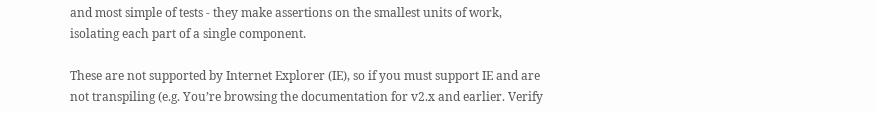and most simple of tests - they make assertions on the smallest units of work, isolating each part of a single component.

These are not supported by Internet Explorer (IE), so if you must support IE and are not transpiling (e.g. You’re browsing the documentation for v2.x and earlier. Verify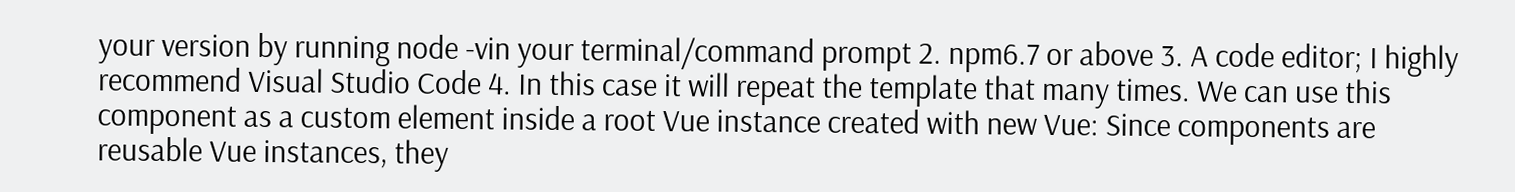your version by running node -vin your terminal/command prompt 2. npm6.7 or above 3. A code editor; I highly recommend Visual Studio Code 4. In this case it will repeat the template that many times. We can use this component as a custom element inside a root Vue instance created with new Vue: Since components are reusable Vue instances, they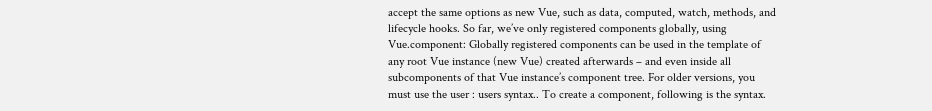accept the same options as new Vue, such as data, computed, watch, methods, and lifecycle hooks. So far, we’ve only registered components globally, using Vue.component: Globally registered components can be used in the template of any root Vue instance (new Vue) created afterwards – and even inside all subcomponents of that Vue instance’s component tree. For older versions, you must use the user : users syntax.. To create a component, following is the syntax.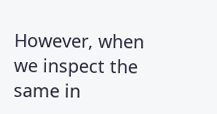However, when we inspect the same in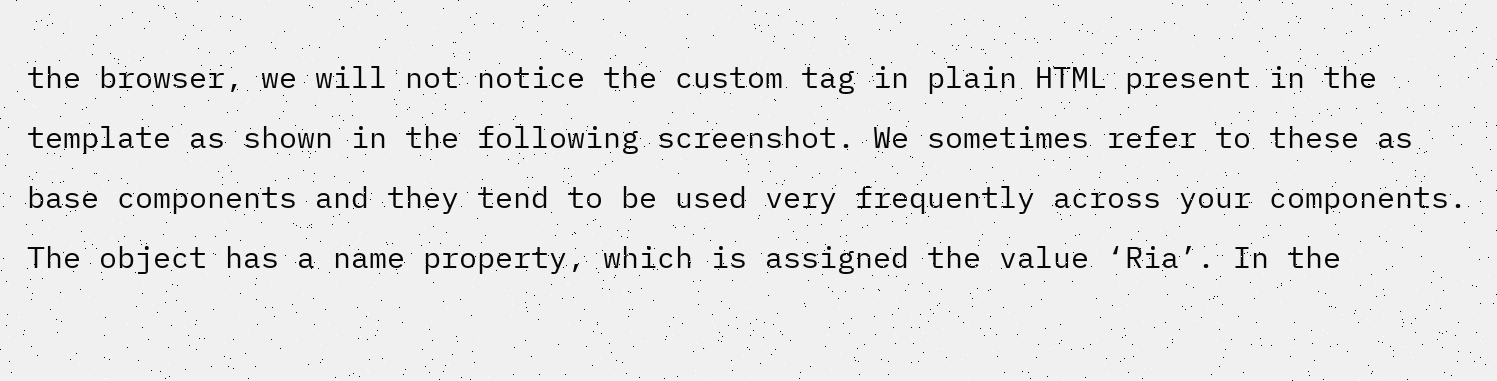the browser, we will not notice the custom tag in plain HTML present in the template as shown in the following screenshot. We sometimes refer to these as base components and they tend to be used very frequently across your components. The object has a name property, which is assigned the value ‘Ria’. In the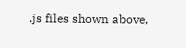.js files shown above,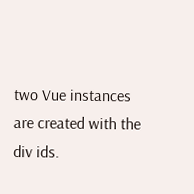two Vue instances are created with the div ids.